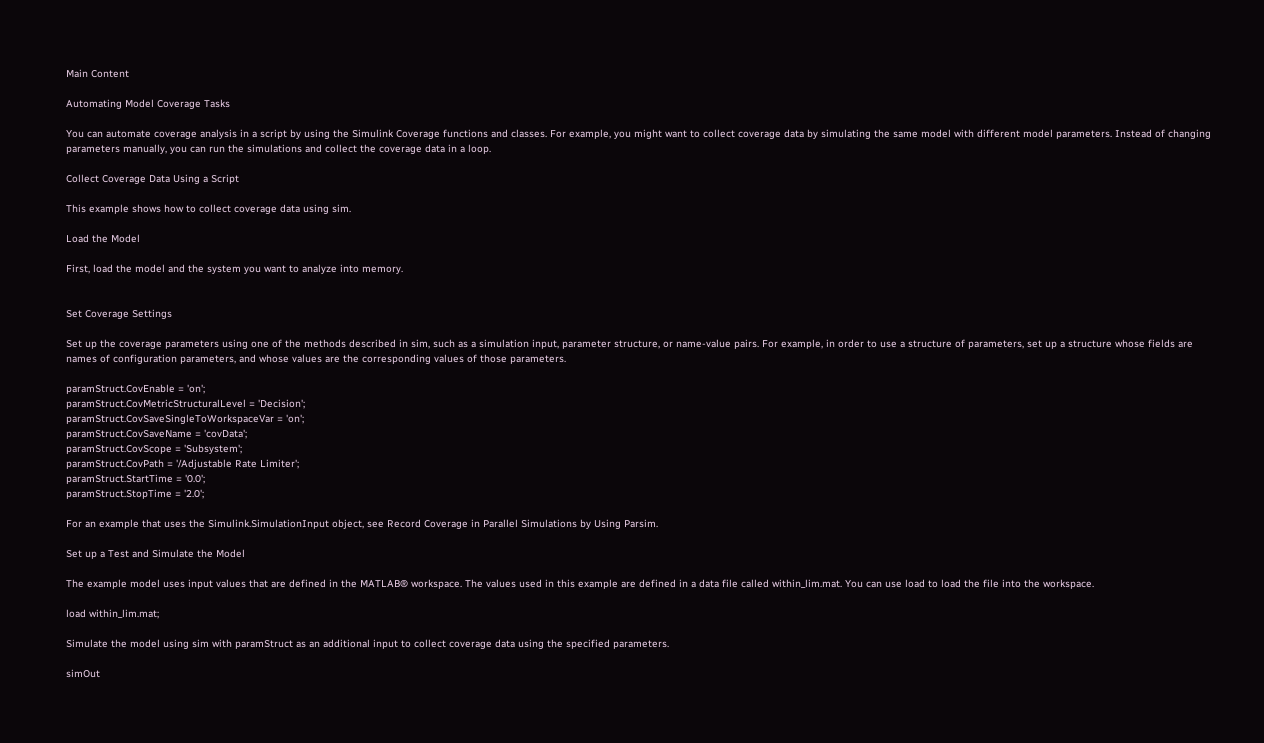Main Content

Automating Model Coverage Tasks

You can automate coverage analysis in a script by using the Simulink Coverage functions and classes. For example, you might want to collect coverage data by simulating the same model with different model parameters. Instead of changing parameters manually, you can run the simulations and collect the coverage data in a loop.

Collect Coverage Data Using a Script

This example shows how to collect coverage data using sim.

Load the Model

First, load the model and the system you want to analyze into memory.


Set Coverage Settings

Set up the coverage parameters using one of the methods described in sim, such as a simulation input, parameter structure, or name-value pairs. For example, in order to use a structure of parameters, set up a structure whose fields are names of configuration parameters, and whose values are the corresponding values of those parameters.

paramStruct.CovEnable = 'on';
paramStruct.CovMetricStructuralLevel = 'Decision';
paramStruct.CovSaveSingleToWorkspaceVar = 'on';
paramStruct.CovSaveName = 'covData';
paramStruct.CovScope = 'Subsystem';
paramStruct.CovPath = '/Adjustable Rate Limiter';
paramStruct.StartTime = '0.0';
paramStruct.StopTime = '2.0';

For an example that uses the Simulink.SimulationInput object, see Record Coverage in Parallel Simulations by Using Parsim.

Set up a Test and Simulate the Model

The example model uses input values that are defined in the MATLAB® workspace. The values used in this example are defined in a data file called within_lim.mat. You can use load to load the file into the workspace.

load within_lim.mat;

Simulate the model using sim with paramStruct as an additional input to collect coverage data using the specified parameters.

simOut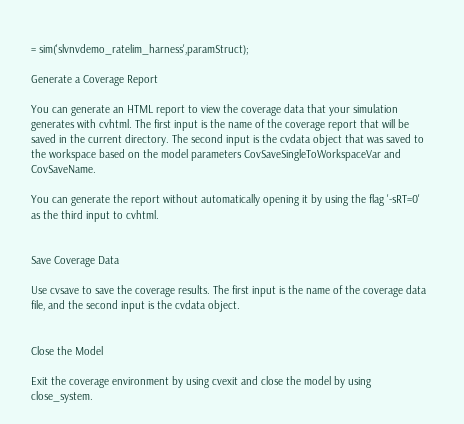= sim('slvnvdemo_ratelim_harness',paramStruct);

Generate a Coverage Report

You can generate an HTML report to view the coverage data that your simulation generates with cvhtml. The first input is the name of the coverage report that will be saved in the current directory. The second input is the cvdata object that was saved to the workspace based on the model parameters CovSaveSingleToWorkspaceVar and CovSaveName.

You can generate the report without automatically opening it by using the flag '-sRT=0' as the third input to cvhtml.


Save Coverage Data

Use cvsave to save the coverage results. The first input is the name of the coverage data file, and the second input is the cvdata object.


Close the Model

Exit the coverage environment by using cvexit and close the model by using close_system.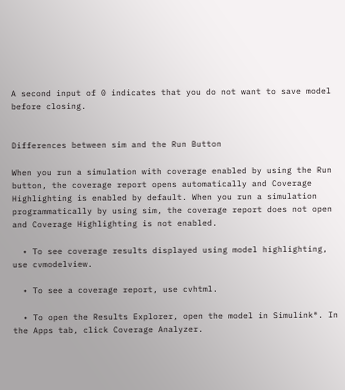A second input of 0 indicates that you do not want to save model before closing.


Differences between sim and the Run Button

When you run a simulation with coverage enabled by using the Run button, the coverage report opens automatically and Coverage Highlighting is enabled by default. When you run a simulation programmatically by using sim, the coverage report does not open and Coverage Highlighting is not enabled.

  • To see coverage results displayed using model highlighting, use cvmodelview.

  • To see a coverage report, use cvhtml.

  • To open the Results Explorer, open the model in Simulink®. In the Apps tab, click Coverage Analyzer.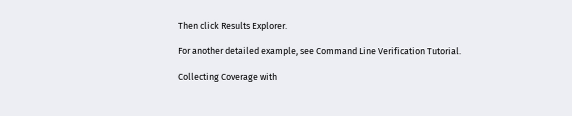Then click Results Explorer.

For another detailed example, see Command Line Verification Tutorial.

Collecting Coverage with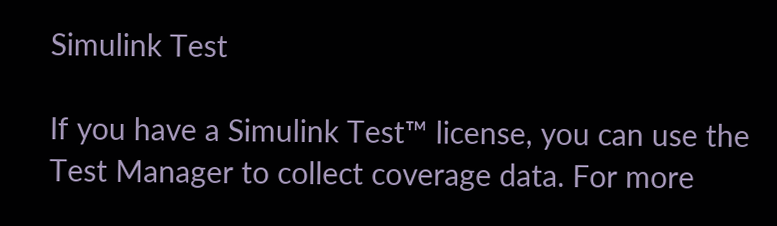Simulink Test

If you have a Simulink Test™ license, you can use the Test Manager to collect coverage data. For more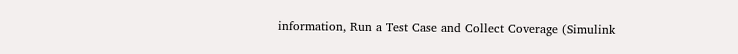information, Run a Test Case and Collect Coverage (Simulink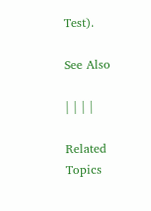Test).

See Also

| | | |

Related Topics